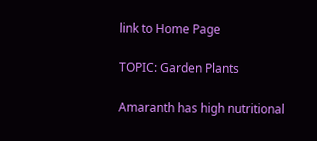link to Home Page

TOPIC: Garden Plants

Amaranth has high nutritional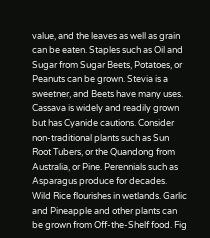value, and the leaves as well as grain can be eaten. Staples such as Oil and Sugar from Sugar Beets, Potatoes, or Peanuts can be grown. Stevia is a sweetner, and Beets have many uses. Cassava is widely and readily grown but has Cyanide cautions. Consider non-traditional plants such as Sun Root Tubers, or the Quandong from Australia, or Pine. Perennials such as Asparagus produce for decades. Wild Rice flourishes in wetlands. Garlic and Pineapple and other plants can be grown from Off-the-Shelf food. Fig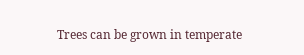Trees can be grown in temperate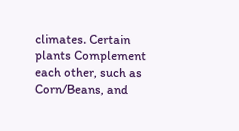climates. Certain plants Complement each other, such as Corn/Beans, and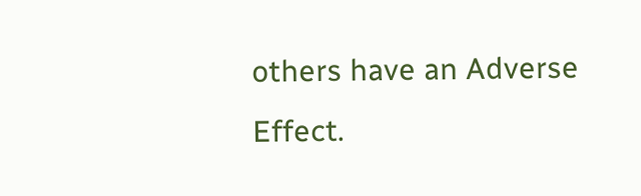others have an Adverse Effect.